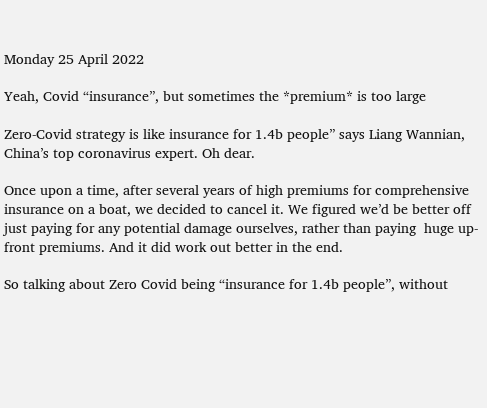Monday 25 April 2022

Yeah, Covid “insurance”, but sometimes the *premium* is too large

Zero-Covid strategy is like insurance for 1.4b people” says Liang Wannian, China’s top coronavirus expert. Oh dear.

Once upon a time, after several years of high premiums for comprehensive insurance on a boat, we decided to cancel it. We figured we’d be better off just paying for any potential damage ourselves, rather than paying  huge up-front premiums. And it did work out better in the end.

So talking about Zero Covid being “insurance for 1.4b people”, without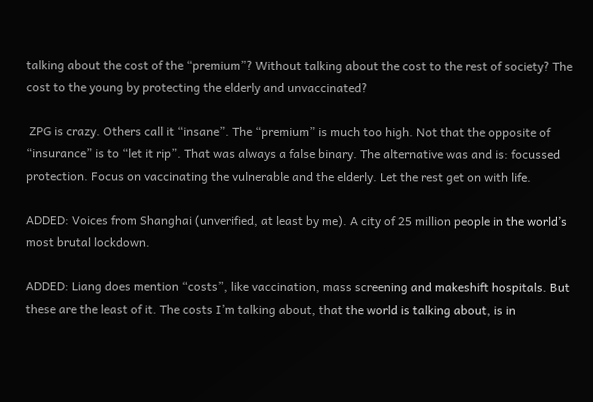talking about the cost of the “premium”? Without talking about the cost to the rest of society? The cost to the young by protecting the elderly and unvaccinated?

 ZPG is crazy. Others call it “insane”. The “premium” is much too high. Not that the opposite of “insurance” is to “let it rip”. That was always a false binary. The alternative was and is: focussed protection. Focus on vaccinating the vulnerable and the elderly. Let the rest get on with life.

ADDED: Voices from Shanghai (unverified, at least by me). A city of 25 million people in the world’s most brutal lockdown.

ADDED: Liang does mention “costs”, like vaccination, mass screening and makeshift hospitals. But these are the least of it. The costs I’m talking about, that the world is talking about, is in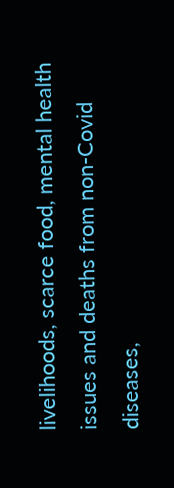livelihoods, scarce food, mental health issues and deaths from non-Covid diseases,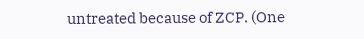untreated because of ZCP. (One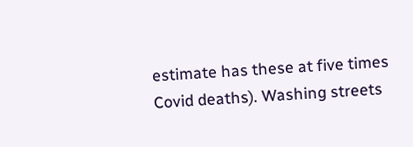estimate has these at five times Covid deaths). Washing streets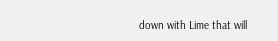down with Lime that will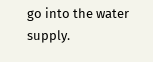go into the water supply.